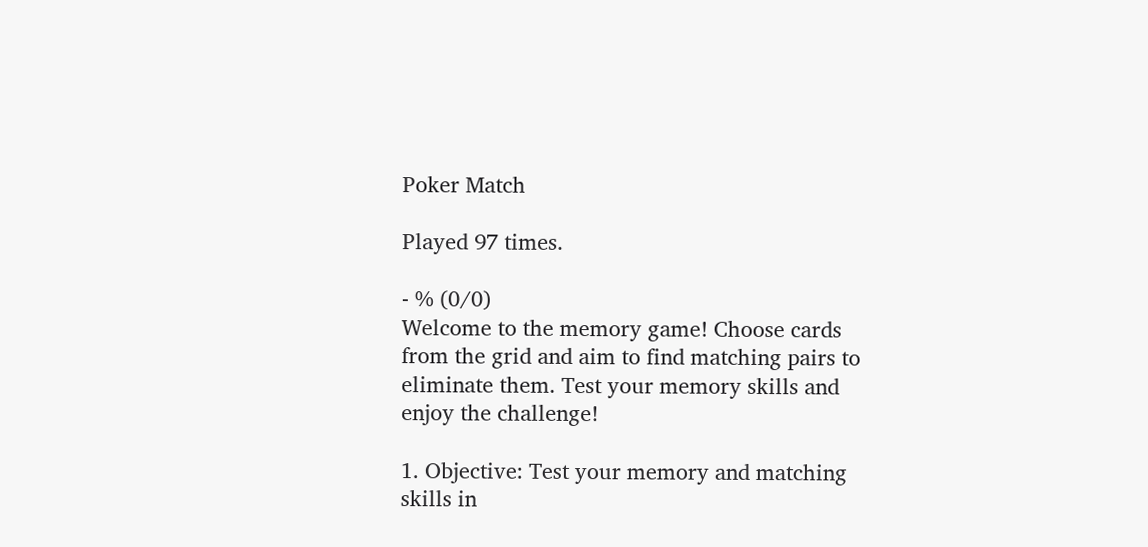Poker Match

Played 97 times.

- % (0/0)
Welcome to the memory game! Choose cards from the grid and aim to find matching pairs to eliminate them. Test your memory skills and enjoy the challenge!

1. Objective: Test your memory and matching skills in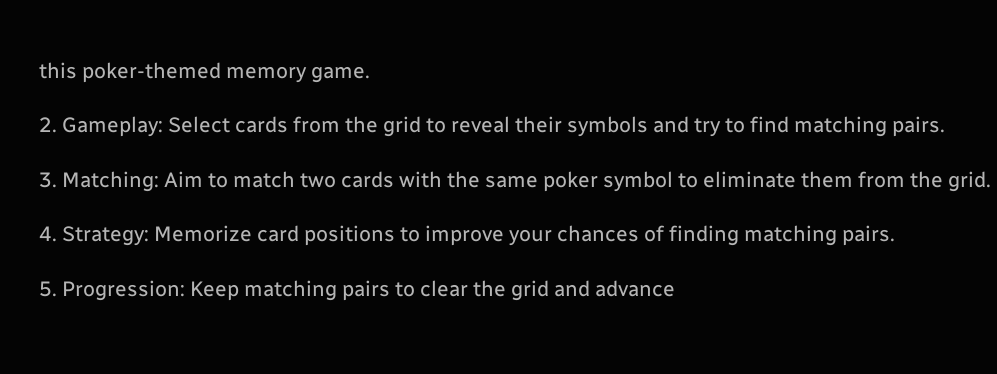this poker-themed memory game.

2. Gameplay: Select cards from the grid to reveal their symbols and try to find matching pairs.

3. Matching: Aim to match two cards with the same poker symbol to eliminate them from the grid.

4. Strategy: Memorize card positions to improve your chances of finding matching pairs.

5. Progression: Keep matching pairs to clear the grid and advance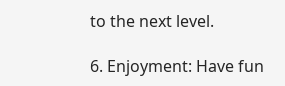to the next level.

6. Enjoyment: Have fun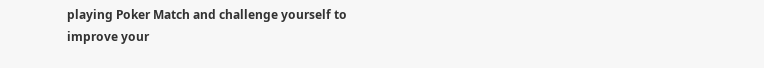playing Poker Match and challenge yourself to improve your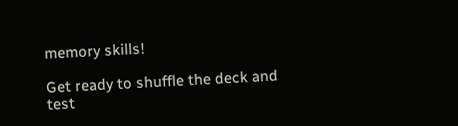memory skills!

Get ready to shuffle the deck and test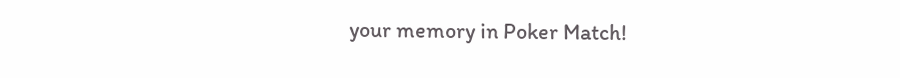your memory in Poker Match!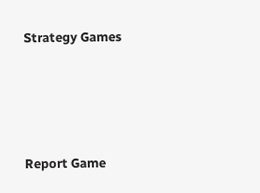Strategy Games




Report Game